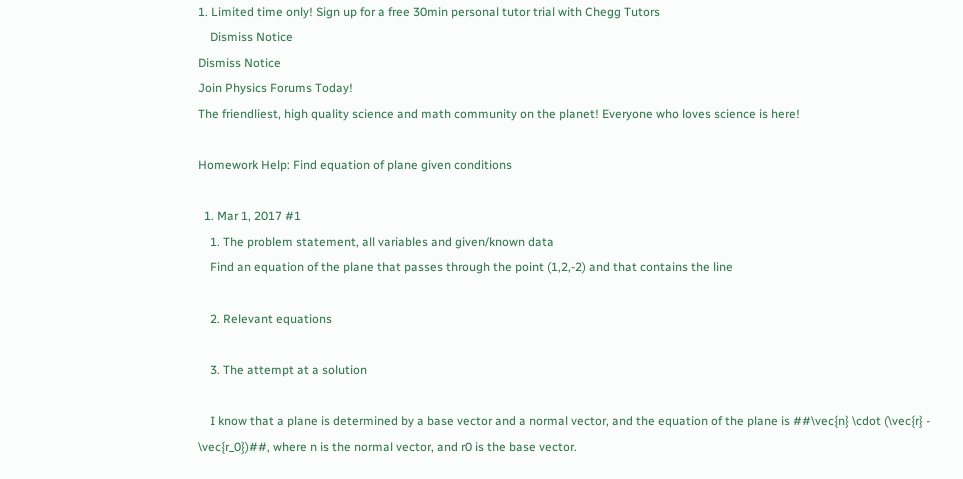1. Limited time only! Sign up for a free 30min personal tutor trial with Chegg Tutors
    Dismiss Notice
Dismiss Notice
Join Physics Forums Today!
The friendliest, high quality science and math community on the planet! Everyone who loves science is here!

Homework Help: Find equation of plane given conditions

  1. Mar 1, 2017 #1
    1. The problem statement, all variables and given/known data
    Find an equation of the plane that passes through the point (1,2,-2) and that contains the line

    2. Relevant equations

    3. The attempt at a solution

    I know that a plane is determined by a base vector and a normal vector, and the equation of the plane is ##\vec{n} \cdot (\vec{r} - \vec{r_0})##, where n is the normal vector, and r0 is the base vector.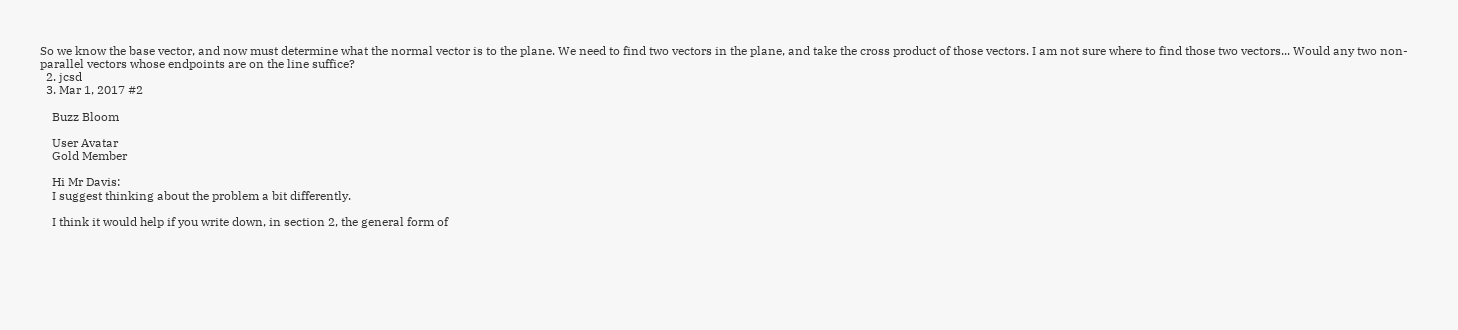So we know the base vector, and now must determine what the normal vector is to the plane. We need to find two vectors in the plane, and take the cross product of those vectors. I am not sure where to find those two vectors... Would any two non-parallel vectors whose endpoints are on the line suffice?
  2. jcsd
  3. Mar 1, 2017 #2

    Buzz Bloom

    User Avatar
    Gold Member

    Hi Mr Davis:
    I suggest thinking about the problem a bit differently.

    I think it would help if you write down, in section 2, the general form of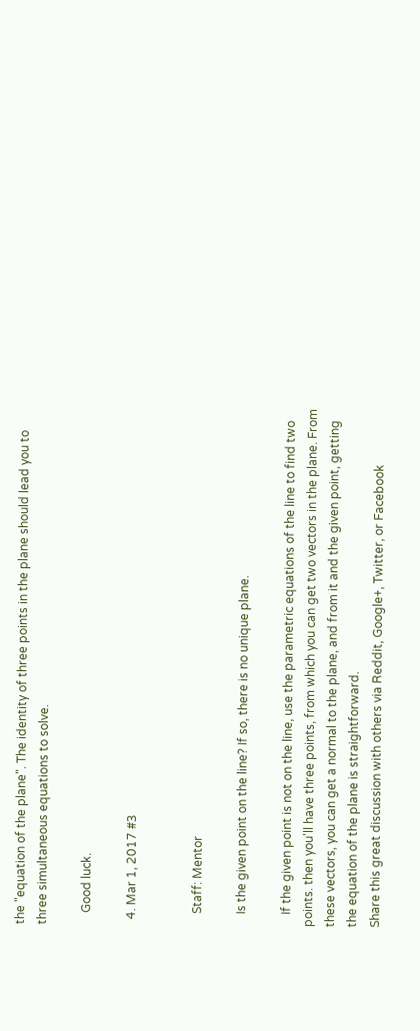the "equation of the plane". The identity of three points in the plane should lead you to three simultaneous equations to solve.

    Good luck.

  4. Mar 1, 2017 #3


    Staff: Mentor

    Is the given point on the line? If so, there is no unique plane.

    If the given point is not on the line, use the parametric equations of the line to find two points. then you'll have three points, from which you can get two vectors in the plane. From these vectors, you can get a normal to the plane, and from it and the given point, getting the equation of the plane is straightforward.
Share this great discussion with others via Reddit, Google+, Twitter, or Facebook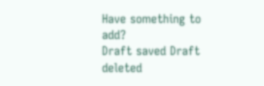Have something to add?
Draft saved Draft deleted